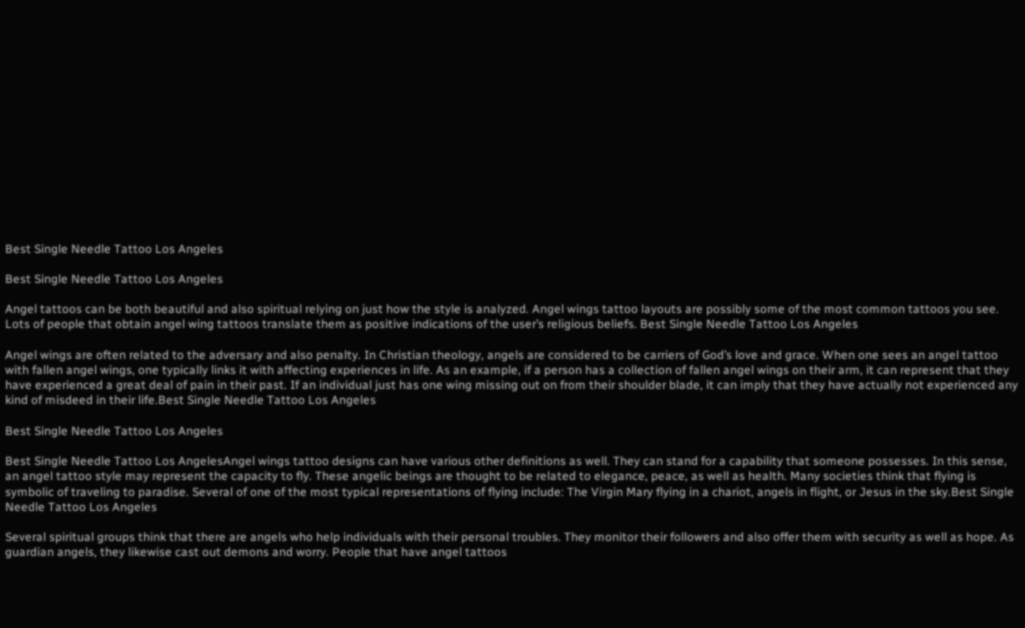Best Single Needle Tattoo Los Angeles

Best Single Needle Tattoo Los Angeles

Angel tattoos can be both beautiful and also spiritual relying on just how the style is analyzed. Angel wings tattoo layouts are possibly some of the most common tattoos you see. Lots of people that obtain angel wing tattoos translate them as positive indications of the user’s religious beliefs. Best Single Needle Tattoo Los Angeles

Angel wings are often related to the adversary and also penalty. In Christian theology, angels are considered to be carriers of God’s love and grace. When one sees an angel tattoo with fallen angel wings, one typically links it with affecting experiences in life. As an example, if a person has a collection of fallen angel wings on their arm, it can represent that they have experienced a great deal of pain in their past. If an individual just has one wing missing out on from their shoulder blade, it can imply that they have actually not experienced any kind of misdeed in their life.Best Single Needle Tattoo Los Angeles

Best Single Needle Tattoo Los Angeles

Best Single Needle Tattoo Los AngelesAngel wings tattoo designs can have various other definitions as well. They can stand for a capability that someone possesses. In this sense, an angel tattoo style may represent the capacity to fly. These angelic beings are thought to be related to elegance, peace, as well as health. Many societies think that flying is symbolic of traveling to paradise. Several of one of the most typical representations of flying include: The Virgin Mary flying in a chariot, angels in flight, or Jesus in the sky.Best Single Needle Tattoo Los Angeles

Several spiritual groups think that there are angels who help individuals with their personal troubles. They monitor their followers and also offer them with security as well as hope. As guardian angels, they likewise cast out demons and worry. People that have angel tattoos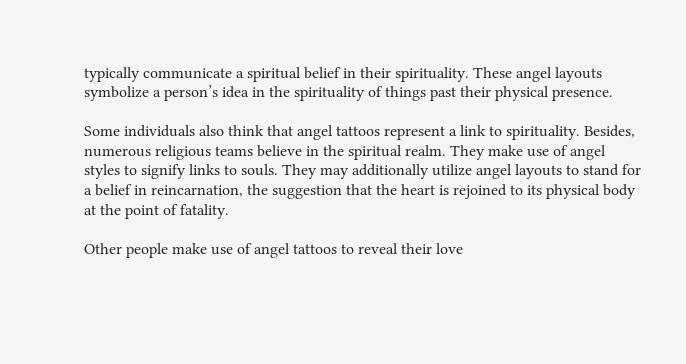typically communicate a spiritual belief in their spirituality. These angel layouts symbolize a person’s idea in the spirituality of things past their physical presence.

Some individuals also think that angel tattoos represent a link to spirituality. Besides, numerous religious teams believe in the spiritual realm. They make use of angel styles to signify links to souls. They may additionally utilize angel layouts to stand for a belief in reincarnation, the suggestion that the heart is rejoined to its physical body at the point of fatality.

Other people make use of angel tattoos to reveal their love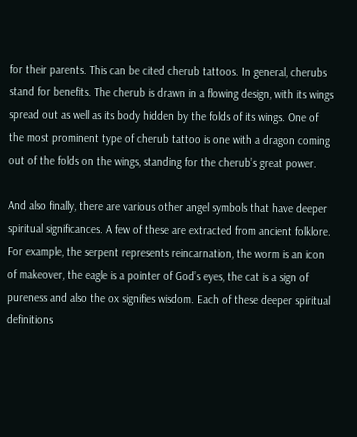for their parents. This can be cited cherub tattoos. In general, cherubs stand for benefits. The cherub is drawn in a flowing design, with its wings spread out as well as its body hidden by the folds of its wings. One of the most prominent type of cherub tattoo is one with a dragon coming out of the folds on the wings, standing for the cherub’s great power.

And also finally, there are various other angel symbols that have deeper spiritual significances. A few of these are extracted from ancient folklore. For example, the serpent represents reincarnation, the worm is an icon of makeover, the eagle is a pointer of God’s eyes, the cat is a sign of pureness and also the ox signifies wisdom. Each of these deeper spiritual definitions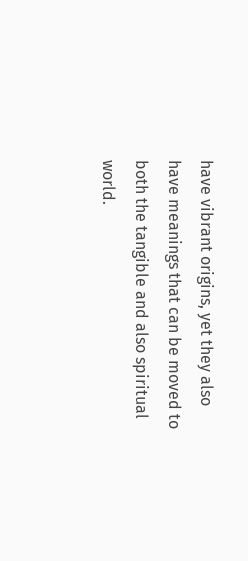have vibrant origins, yet they also have meanings that can be moved to both the tangible and also spiritual world.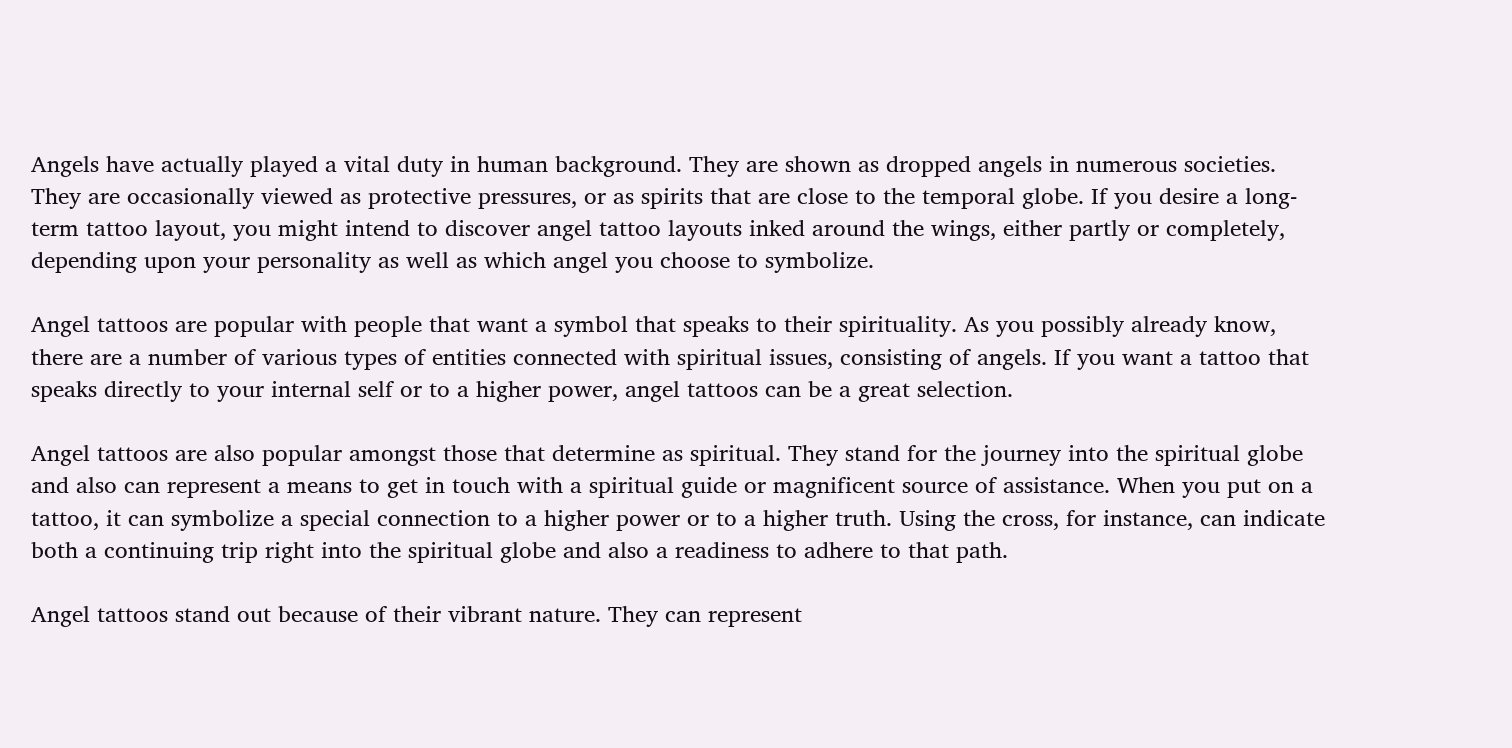Angels have actually played a vital duty in human background. They are shown as dropped angels in numerous societies. They are occasionally viewed as protective pressures, or as spirits that are close to the temporal globe. If you desire a long-term tattoo layout, you might intend to discover angel tattoo layouts inked around the wings, either partly or completely, depending upon your personality as well as which angel you choose to symbolize.

Angel tattoos are popular with people that want a symbol that speaks to their spirituality. As you possibly already know, there are a number of various types of entities connected with spiritual issues, consisting of angels. If you want a tattoo that speaks directly to your internal self or to a higher power, angel tattoos can be a great selection.

Angel tattoos are also popular amongst those that determine as spiritual. They stand for the journey into the spiritual globe and also can represent a means to get in touch with a spiritual guide or magnificent source of assistance. When you put on a tattoo, it can symbolize a special connection to a higher power or to a higher truth. Using the cross, for instance, can indicate both a continuing trip right into the spiritual globe and also a readiness to adhere to that path.

Angel tattoos stand out because of their vibrant nature. They can represent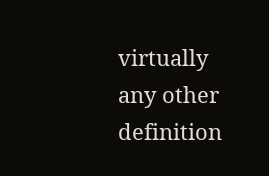virtually any other definition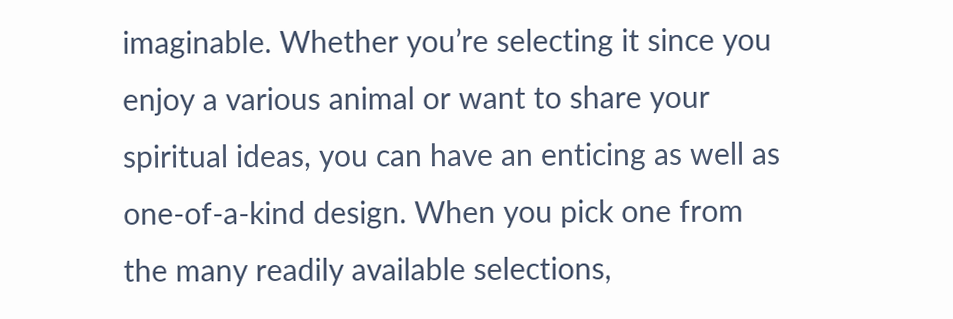imaginable. Whether you’re selecting it since you enjoy a various animal or want to share your spiritual ideas, you can have an enticing as well as one-of-a-kind design. When you pick one from the many readily available selections,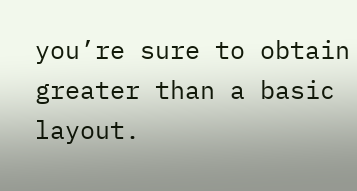you’re sure to obtain greater than a basic layout.